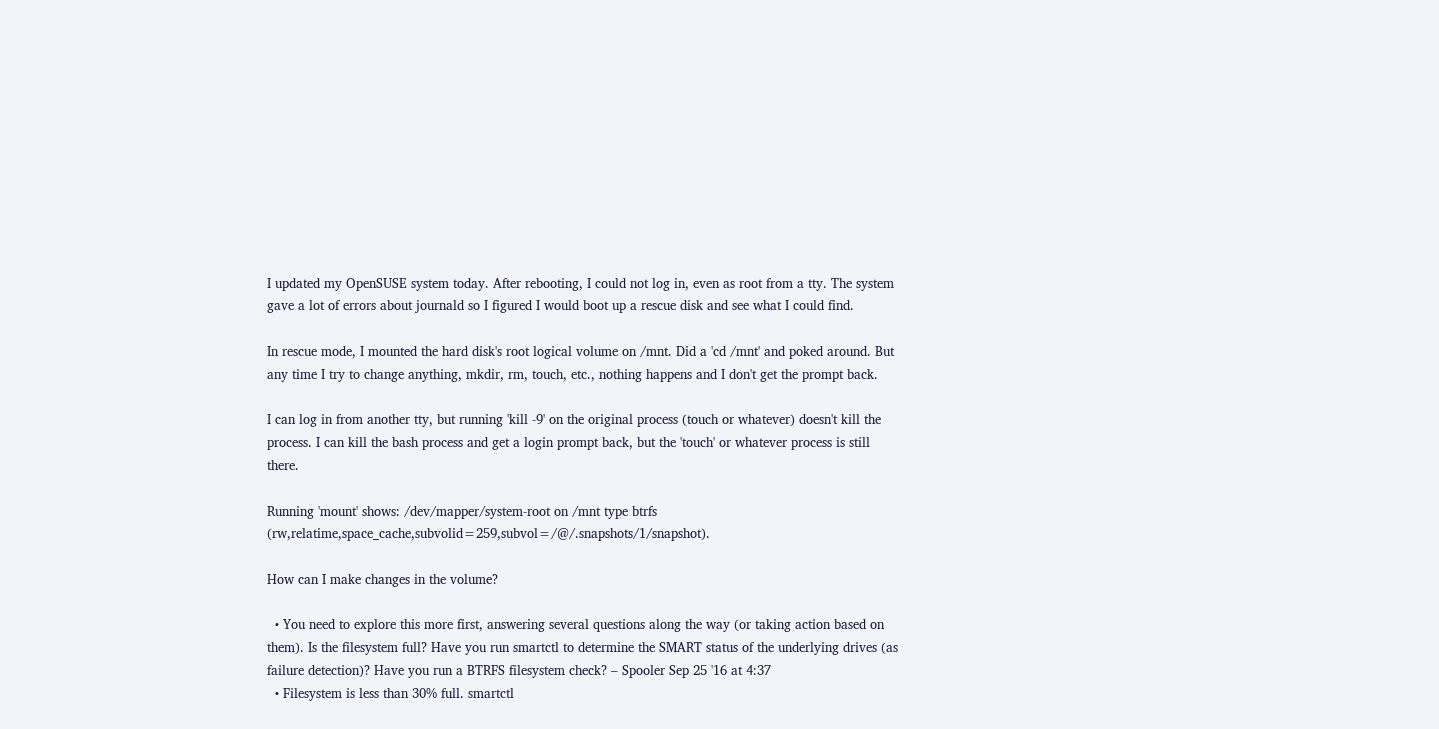I updated my OpenSUSE system today. After rebooting, I could not log in, even as root from a tty. The system gave a lot of errors about journald so I figured I would boot up a rescue disk and see what I could find.

In rescue mode, I mounted the hard disk's root logical volume on /mnt. Did a 'cd /mnt' and poked around. But any time I try to change anything, mkdir, rm, touch, etc., nothing happens and I don't get the prompt back.

I can log in from another tty, but running 'kill -9' on the original process (touch or whatever) doesn't kill the process. I can kill the bash process and get a login prompt back, but the 'touch' or whatever process is still there.

Running 'mount' shows: /dev/mapper/system-root on /mnt type btrfs (rw,relatime,space_cache,subvolid=259,subvol=/@/.snapshots/1/snapshot).

How can I make changes in the volume?

  • You need to explore this more first, answering several questions along the way (or taking action based on them). Is the filesystem full? Have you run smartctl to determine the SMART status of the underlying drives (as failure detection)? Have you run a BTRFS filesystem check? – Spooler Sep 25 '16 at 4:37
  • Filesystem is less than 30% full. smartctl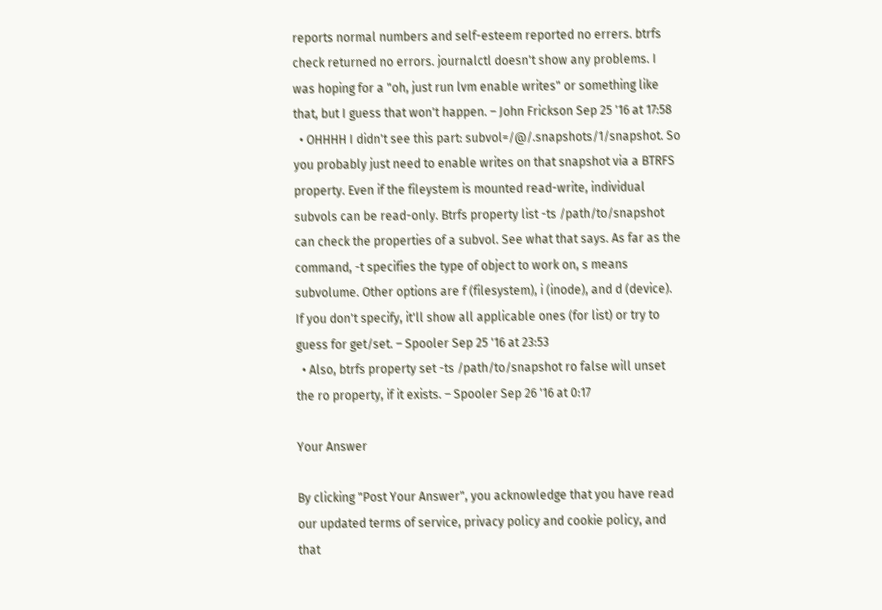reports normal numbers and self-esteem reported no errers. btrfs check returned no errors. journalctl doesn't show any problems. I was hoping for a "oh, just run lvm enable writes" or something like that, but I guess that won't happen. – John Frickson Sep 25 '16 at 17:58
  • OHHHH I didn't see this part: subvol=/@/.snapshots/1/snapshot. So you probably just need to enable writes on that snapshot via a BTRFS property. Even if the fileystem is mounted read-write, individual subvols can be read-only. Btrfs property list -ts /path/to/snapshot can check the properties of a subvol. See what that says. As far as the command, -t specifies the type of object to work on, s means subvolume. Other options are f (filesystem), i (inode), and d (device). If you don't specify, it'll show all applicable ones (for list) or try to guess for get/set. – Spooler Sep 25 '16 at 23:53
  • Also, btrfs property set -ts /path/to/snapshot ro false will unset the ro property, if it exists. – Spooler Sep 26 '16 at 0:17

Your Answer

By clicking "Post Your Answer", you acknowledge that you have read our updated terms of service, privacy policy and cookie policy, and that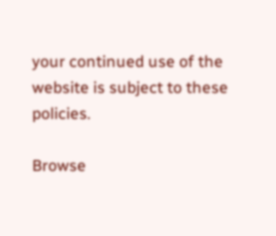your continued use of the website is subject to these policies.

Browse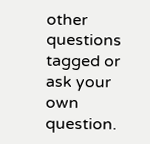other questions tagged or ask your own question.